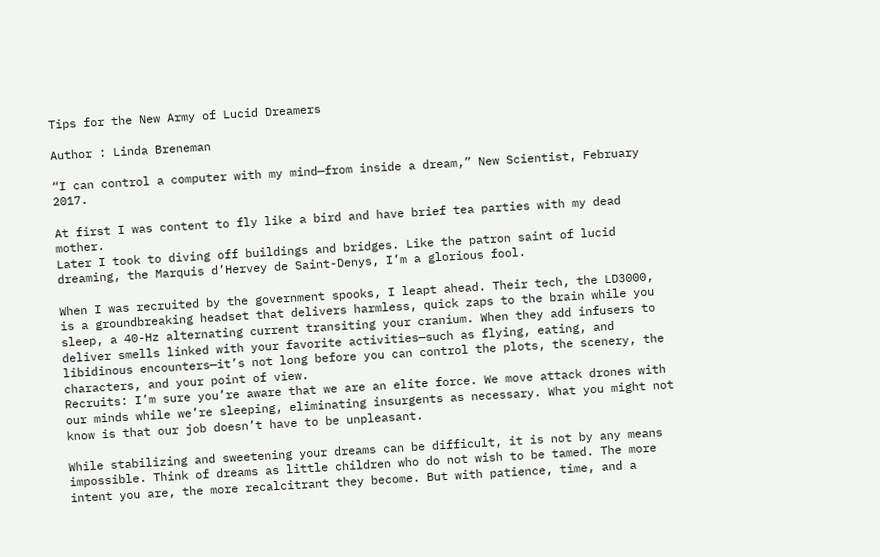Tips for the New Army of Lucid Dreamers

Author : Linda Breneman

“I can control a computer with my mind—from inside a dream,” New Scientist, February 2017.

At first I was content to fly like a bird and have brief tea parties with my dead mother.
Later I took to diving off buildings and bridges. Like the patron saint of lucid dreaming, the Marquis d’Hervey de Saint-Denys, I’m a glorious fool.

When I was recruited by the government spooks, I leapt ahead. Their tech, the LD3000, is a groundbreaking headset that delivers harmless, quick zaps to the brain while you sleep, a 40-Hz alternating current transiting your cranium. When they add infusers to deliver smells linked with your favorite activities—such as flying, eating, and libidinous encounters—it’s not long before you can control the plots, the scenery, the characters, and your point of view.
Recruits: I’m sure you’re aware that we are an elite force. We move attack drones with our minds while we’re sleeping, eliminating insurgents as necessary. What you might not know is that our job doesn’t have to be unpleasant.

While stabilizing and sweetening your dreams can be difficult, it is not by any means impossible. Think of dreams as little children who do not wish to be tamed. The more intent you are, the more recalcitrant they become. But with patience, time, and a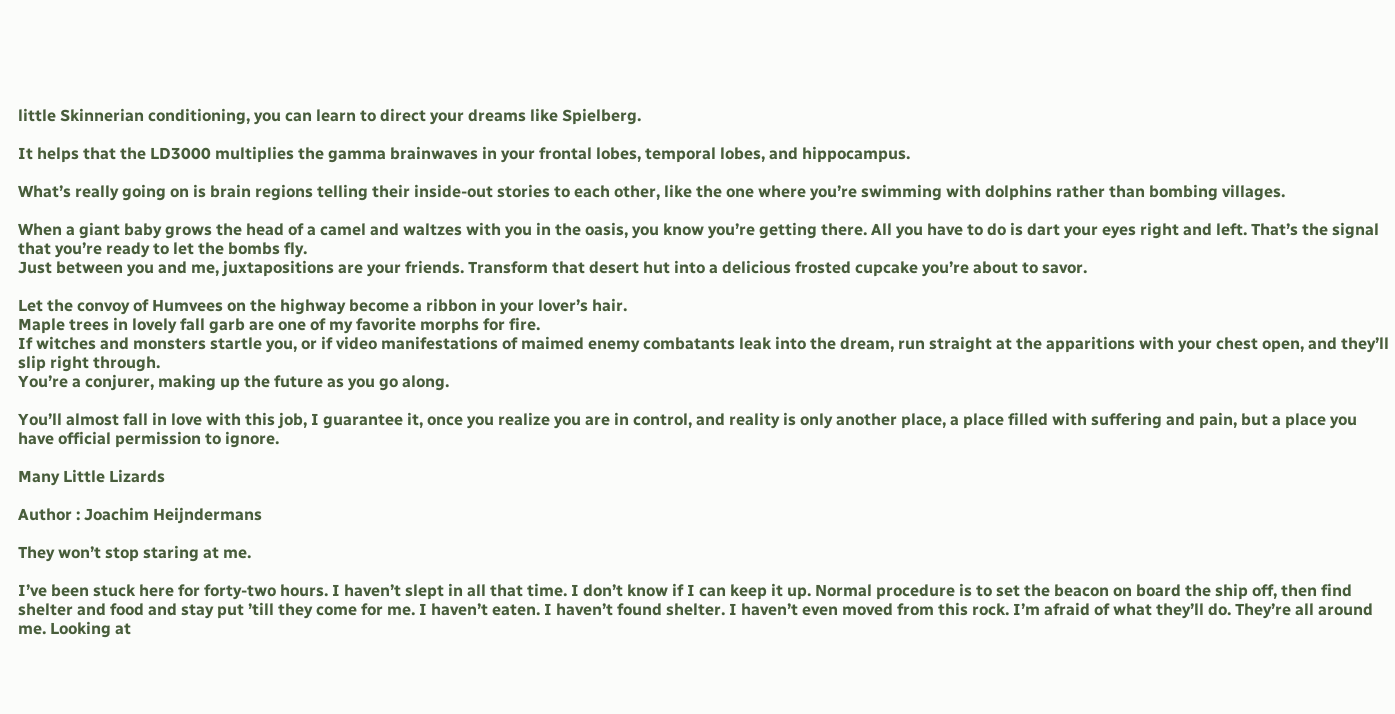little Skinnerian conditioning, you can learn to direct your dreams like Spielberg.

It helps that the LD3000 multiplies the gamma brainwaves in your frontal lobes, temporal lobes, and hippocampus.

What’s really going on is brain regions telling their inside-out stories to each other, like the one where you’re swimming with dolphins rather than bombing villages.

When a giant baby grows the head of a camel and waltzes with you in the oasis, you know you’re getting there. All you have to do is dart your eyes right and left. That’s the signal that you’re ready to let the bombs fly.
Just between you and me, juxtapositions are your friends. Transform that desert hut into a delicious frosted cupcake you’re about to savor.

Let the convoy of Humvees on the highway become a ribbon in your lover’s hair.
Maple trees in lovely fall garb are one of my favorite morphs for fire.
If witches and monsters startle you, or if video manifestations of maimed enemy combatants leak into the dream, run straight at the apparitions with your chest open, and they’ll slip right through.
You’re a conjurer, making up the future as you go along.

You’ll almost fall in love with this job, I guarantee it, once you realize you are in control, and reality is only another place, a place filled with suffering and pain, but a place you have official permission to ignore.

Many Little Lizards

Author : Joachim Heijndermans

They won’t stop staring at me.

I’ve been stuck here for forty-two hours. I haven’t slept in all that time. I don’t know if I can keep it up. Normal procedure is to set the beacon on board the ship off, then find shelter and food and stay put ’till they come for me. I haven’t eaten. I haven’t found shelter. I haven’t even moved from this rock. I’m afraid of what they’ll do. They’re all around me. Looking at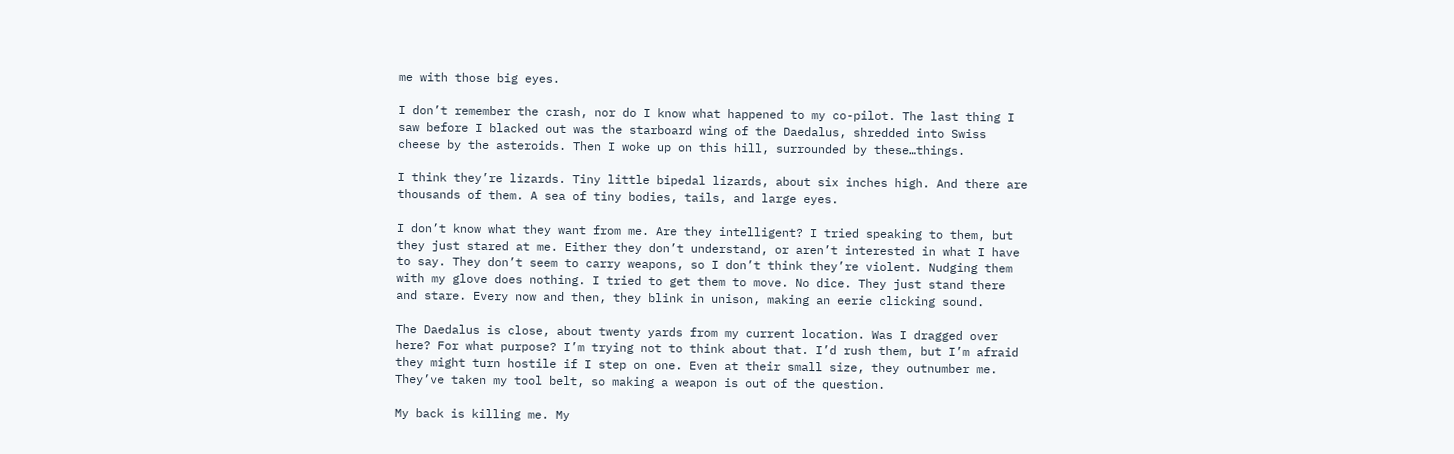me with those big eyes.

I don’t remember the crash, nor do I know what happened to my co-pilot. The last thing I saw before I blacked out was the starboard wing of the Daedalus, shredded into Swiss cheese by the asteroids. Then I woke up on this hill, surrounded by these…things.

I think they’re lizards. Tiny little bipedal lizards, about six inches high. And there are thousands of them. A sea of tiny bodies, tails, and large eyes.

I don’t know what they want from me. Are they intelligent? I tried speaking to them, but they just stared at me. Either they don’t understand, or aren’t interested in what I have to say. They don’t seem to carry weapons, so I don’t think they’re violent. Nudging them with my glove does nothing. I tried to get them to move. No dice. They just stand there and stare. Every now and then, they blink in unison, making an eerie clicking sound.

The Daedalus is close, about twenty yards from my current location. Was I dragged over here? For what purpose? I’m trying not to think about that. I’d rush them, but I’m afraid they might turn hostile if I step on one. Even at their small size, they outnumber me. They’ve taken my tool belt, so making a weapon is out of the question.

My back is killing me. My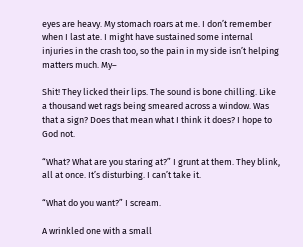eyes are heavy. My stomach roars at me. I don’t remember when I last ate. I might have sustained some internal injuries in the crash too, so the pain in my side isn’t helping matters much. My–

Shit! They licked their lips. The sound is bone chilling. Like a thousand wet rags being smeared across a window. Was that a sign? Does that mean what I think it does? I hope to God not.

“What? What are you staring at?” I grunt at them. They blink, all at once. It’s disturbing. I can’t take it.

“What do you want?” I scream.

A wrinkled one with a small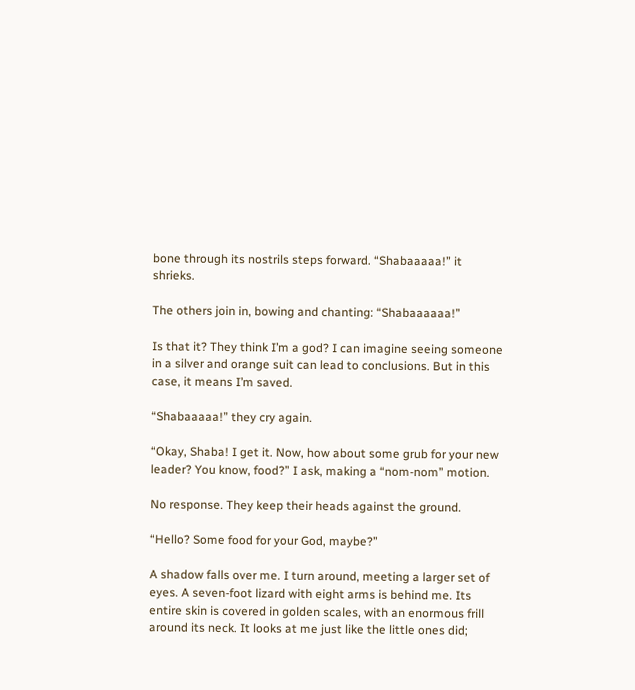bone through its nostrils steps forward. “Shabaaaaa!” it shrieks.

The others join in, bowing and chanting: “Shabaaaaaa!”

Is that it? They think I’m a god? I can imagine seeing someone in a silver and orange suit can lead to conclusions. But in this case, it means I’m saved.

“Shabaaaaa!” they cry again.

“Okay, Shaba! I get it. Now, how about some grub for your new leader? You know, food?” I ask, making a “nom-nom” motion.

No response. They keep their heads against the ground.

“Hello? Some food for your God, maybe?”

A shadow falls over me. I turn around, meeting a larger set of eyes. A seven-foot lizard with eight arms is behind me. Its entire skin is covered in golden scales, with an enormous frill around its neck. It looks at me just like the little ones did;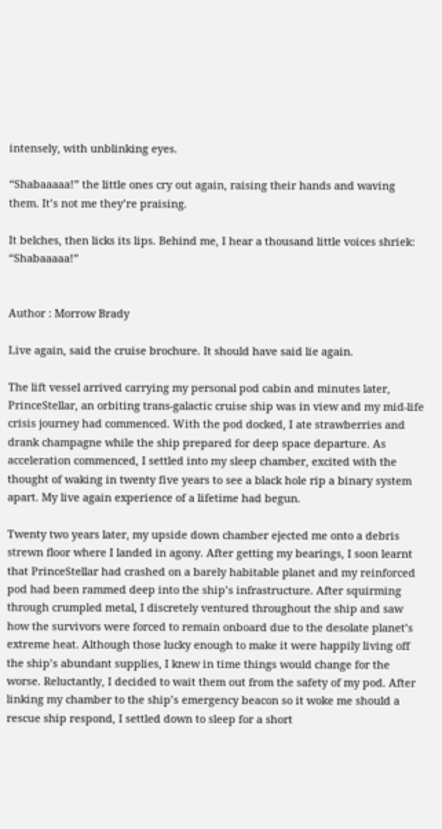intensely, with unblinking eyes.

“Shabaaaaa!” the little ones cry out again, raising their hands and waving them. It’s not me they’re praising.

It belches, then licks its lips. Behind me, I hear a thousand little voices shriek: “Shabaaaaa!”


Author : Morrow Brady

Live again, said the cruise brochure. It should have said lie again.

The lift vessel arrived carrying my personal pod cabin and minutes later, PrinceStellar, an orbiting trans-galactic cruise ship was in view and my mid-life crisis journey had commenced. With the pod docked, I ate strawberries and drank champagne while the ship prepared for deep space departure. As acceleration commenced, I settled into my sleep chamber, excited with the thought of waking in twenty five years to see a black hole rip a binary system apart. My live again experience of a lifetime had begun.

Twenty two years later, my upside down chamber ejected me onto a debris strewn floor where I landed in agony. After getting my bearings, I soon learnt that PrinceStellar had crashed on a barely habitable planet and my reinforced pod had been rammed deep into the ship’s infrastructure. After squirming through crumpled metal, I discretely ventured throughout the ship and saw how the survivors were forced to remain onboard due to the desolate planet’s extreme heat. Although those lucky enough to make it were happily living off the ship’s abundant supplies, I knew in time things would change for the worse. Reluctantly, I decided to wait them out from the safety of my pod. After linking my chamber to the ship’s emergency beacon so it woke me should a rescue ship respond, I settled down to sleep for a short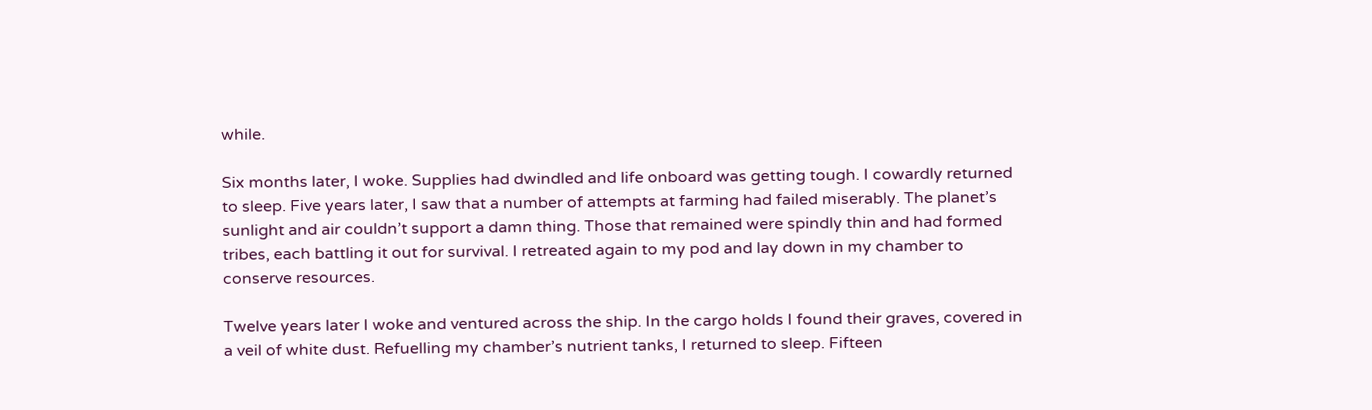while.

Six months later, I woke. Supplies had dwindled and life onboard was getting tough. I cowardly returned to sleep. Five years later, I saw that a number of attempts at farming had failed miserably. The planet’s sunlight and air couldn’t support a damn thing. Those that remained were spindly thin and had formed tribes, each battling it out for survival. I retreated again to my pod and lay down in my chamber to conserve resources.

Twelve years later I woke and ventured across the ship. In the cargo holds I found their graves, covered in a veil of white dust. Refuelling my chamber’s nutrient tanks, I returned to sleep. Fifteen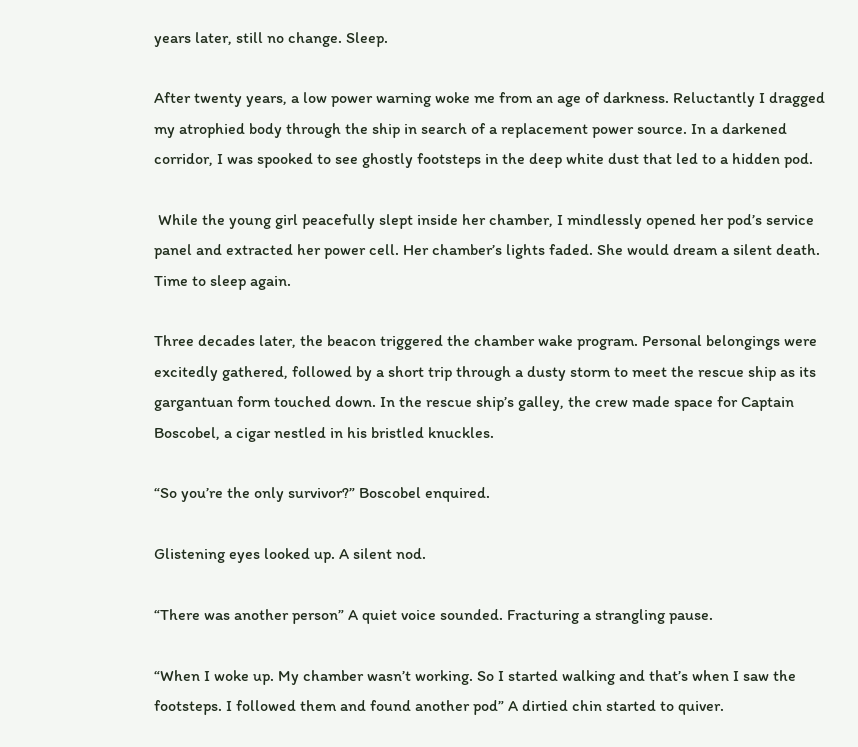years later, still no change. Sleep.

After twenty years, a low power warning woke me from an age of darkness. Reluctantly I dragged my atrophied body through the ship in search of a replacement power source. In a darkened corridor, I was spooked to see ghostly footsteps in the deep white dust that led to a hidden pod.

 While the young girl peacefully slept inside her chamber, I mindlessly opened her pod’s service panel and extracted her power cell. Her chamber’s lights faded. She would dream a silent death. Time to sleep again.

Three decades later, the beacon triggered the chamber wake program. Personal belongings were excitedly gathered, followed by a short trip through a dusty storm to meet the rescue ship as its gargantuan form touched down. In the rescue ship’s galley, the crew made space for Captain Boscobel, a cigar nestled in his bristled knuckles.

“So you’re the only survivor?” Boscobel enquired.

Glistening eyes looked up. A silent nod.

“There was another person” A quiet voice sounded. Fracturing a strangling pause.

“When I woke up. My chamber wasn’t working. So I started walking and that’s when I saw the footsteps. I followed them and found another pod” A dirtied chin started to quiver.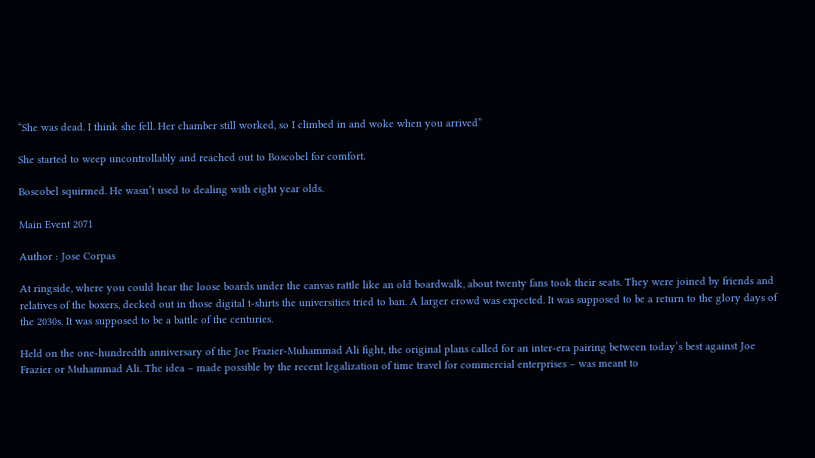“She was dead. I think she fell. Her chamber still worked, so I climbed in and woke when you arrived”

She started to weep uncontrollably and reached out to Boscobel for comfort.

Boscobel squirmed. He wasn’t used to dealing with eight year olds.

Main Event 2071

Author : Jose Corpas

At ringside, where you could hear the loose boards under the canvas rattle like an old boardwalk, about twenty fans took their seats. They were joined by friends and relatives of the boxers, decked out in those digital t-shirts the universities tried to ban. A larger crowd was expected. It was supposed to be a return to the glory days of the 2030s. It was supposed to be a battle of the centuries.

Held on the one-hundredth anniversary of the Joe Frazier-Muhammad Ali fight, the original plans called for an inter-era pairing between today’s best against Joe Frazier or Muhammad Ali. The idea – made possible by the recent legalization of time travel for commercial enterprises – was meant to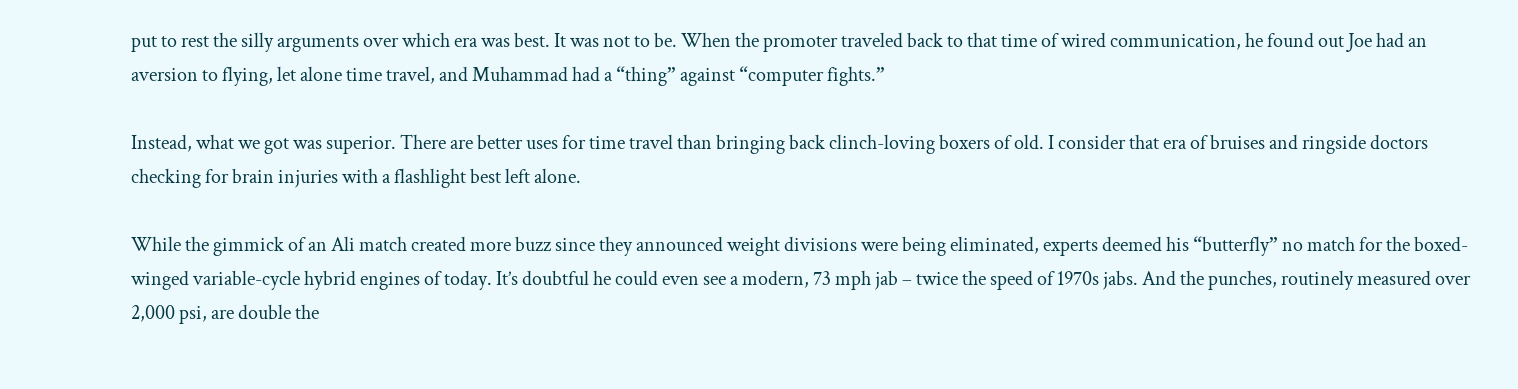put to rest the silly arguments over which era was best. It was not to be. When the promoter traveled back to that time of wired communication, he found out Joe had an aversion to flying, let alone time travel, and Muhammad had a “thing” against “computer fights.”

Instead, what we got was superior. There are better uses for time travel than bringing back clinch-loving boxers of old. I consider that era of bruises and ringside doctors checking for brain injuries with a flashlight best left alone.

While the gimmick of an Ali match created more buzz since they announced weight divisions were being eliminated, experts deemed his “butterfly” no match for the boxed-winged variable-cycle hybrid engines of today. It’s doubtful he could even see a modern, 73 mph jab – twice the speed of 1970s jabs. And the punches, routinely measured over 2,000 psi, are double the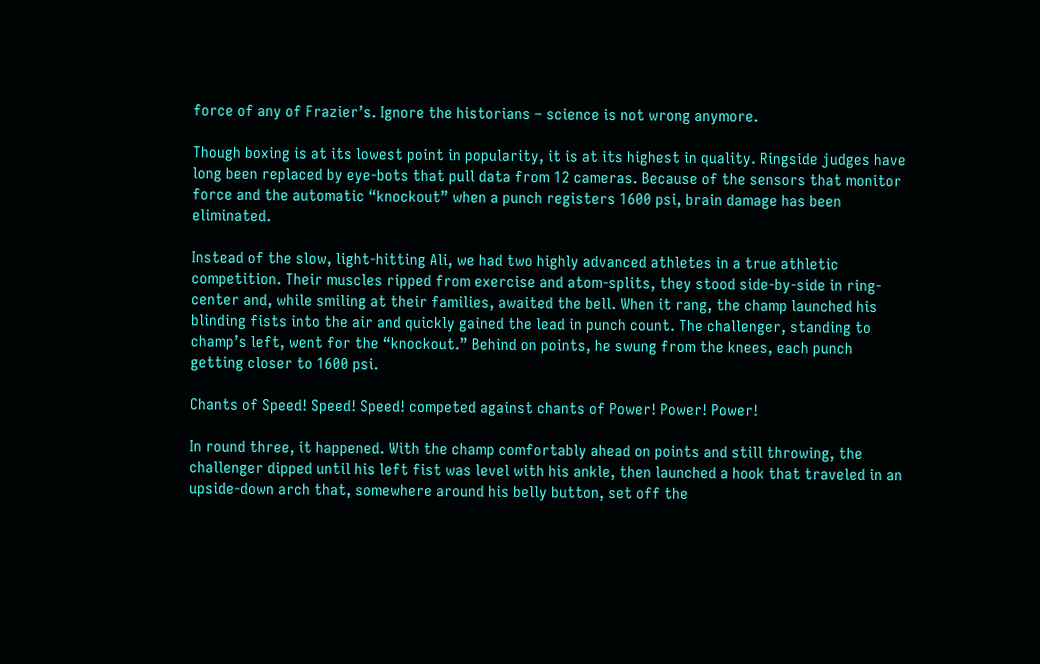force of any of Frazier’s. Ignore the historians – science is not wrong anymore.

Though boxing is at its lowest point in popularity, it is at its highest in quality. Ringside judges have long been replaced by eye-bots that pull data from 12 cameras. Because of the sensors that monitor force and the automatic “knockout” when a punch registers 1600 psi, brain damage has been eliminated.

Instead of the slow, light-hitting Ali, we had two highly advanced athletes in a true athletic competition. Their muscles ripped from exercise and atom-splits, they stood side-by-side in ring-center and, while smiling at their families, awaited the bell. When it rang, the champ launched his blinding fists into the air and quickly gained the lead in punch count. The challenger, standing to champ’s left, went for the “knockout.” Behind on points, he swung from the knees, each punch getting closer to 1600 psi.

Chants of Speed! Speed! Speed! competed against chants of Power! Power! Power!

In round three, it happened. With the champ comfortably ahead on points and still throwing, the challenger dipped until his left fist was level with his ankle, then launched a hook that traveled in an upside-down arch that, somewhere around his belly button, set off the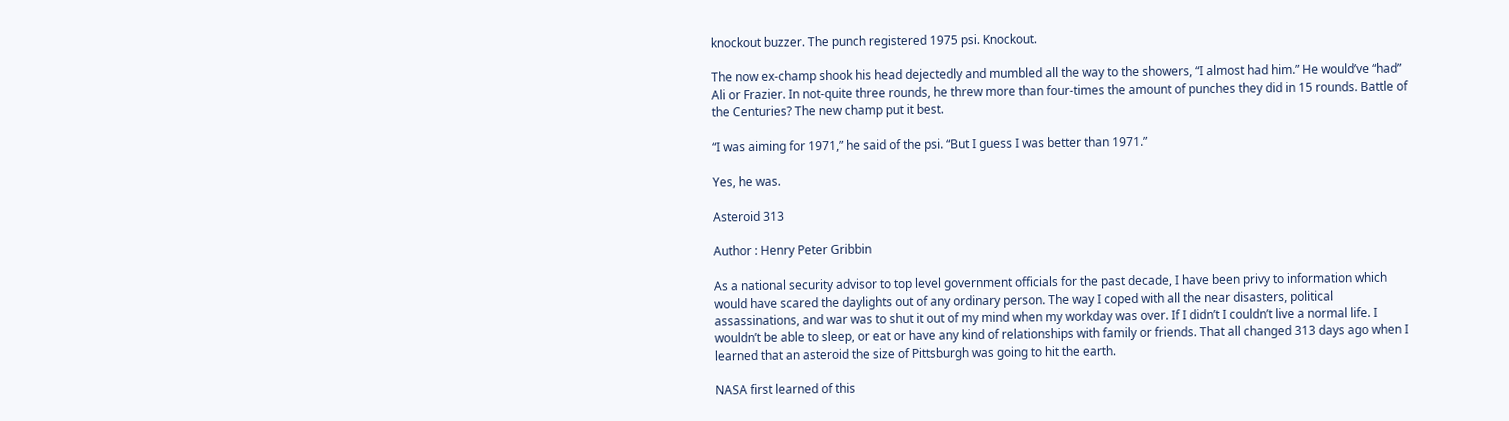knockout buzzer. The punch registered 1975 psi. Knockout.

The now ex-champ shook his head dejectedly and mumbled all the way to the showers, “I almost had him.” He would’ve “had” Ali or Frazier. In not-quite three rounds, he threw more than four-times the amount of punches they did in 15 rounds. Battle of the Centuries? The new champ put it best.

“I was aiming for 1971,” he said of the psi. “But I guess I was better than 1971.”

Yes, he was.

Asteroid 313

Author : Henry Peter Gribbin

As a national security advisor to top level government officials for the past decade, I have been privy to information which would have scared the daylights out of any ordinary person. The way I coped with all the near disasters, political assassinations, and war was to shut it out of my mind when my workday was over. If I didn’t I couldn’t live a normal life. I wouldn’t be able to sleep, or eat or have any kind of relationships with family or friends. That all changed 313 days ago when I learned that an asteroid the size of Pittsburgh was going to hit the earth.

NASA first learned of this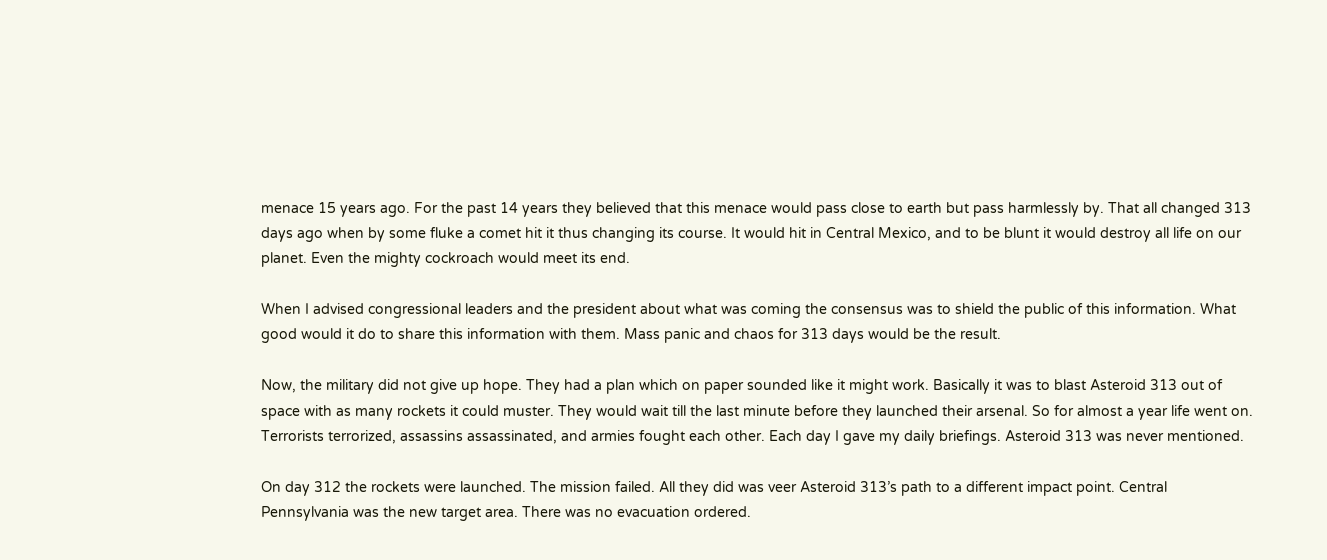menace 15 years ago. For the past 14 years they believed that this menace would pass close to earth but pass harmlessly by. That all changed 313 days ago when by some fluke a comet hit it thus changing its course. It would hit in Central Mexico, and to be blunt it would destroy all life on our planet. Even the mighty cockroach would meet its end.

When I advised congressional leaders and the president about what was coming the consensus was to shield the public of this information. What good would it do to share this information with them. Mass panic and chaos for 313 days would be the result.

Now, the military did not give up hope. They had a plan which on paper sounded like it might work. Basically it was to blast Asteroid 313 out of space with as many rockets it could muster. They would wait till the last minute before they launched their arsenal. So for almost a year life went on. Terrorists terrorized, assassins assassinated, and armies fought each other. Each day I gave my daily briefings. Asteroid 313 was never mentioned.

On day 312 the rockets were launched. The mission failed. All they did was veer Asteroid 313’s path to a different impact point. Central Pennsylvania was the new target area. There was no evacuation ordered.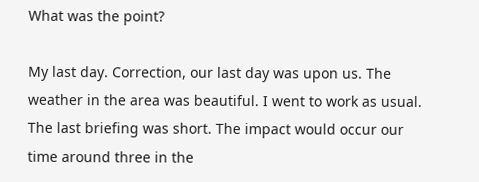What was the point?

My last day. Correction, our last day was upon us. The weather in the area was beautiful. I went to work as usual. The last briefing was short. The impact would occur our time around three in the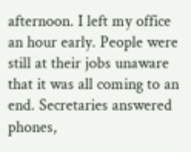afternoon. I left my office an hour early. People were still at their jobs unaware that it was all coming to an end. Secretaries answered phones,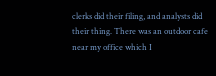clerks did their filing, and analysts did their thing. There was an outdoor cafe near my office which I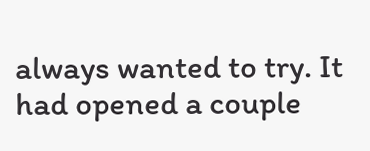always wanted to try. It had opened a couple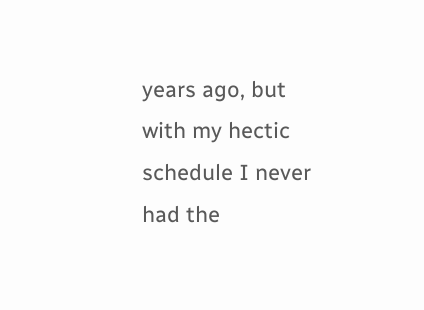years ago, but with my hectic schedule I never had the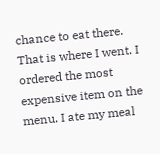chance to eat there. That is where I went. I ordered the most expensive item on the menu. I ate my meal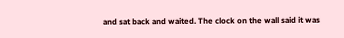and sat back and waited. The clock on the wall said it was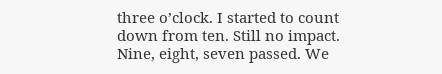three o’clock. I started to count down from ten. Still no impact. Nine, eight, seven passed. We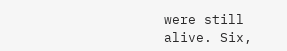were still alive. Six,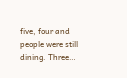five, four and people were still dining. Three…